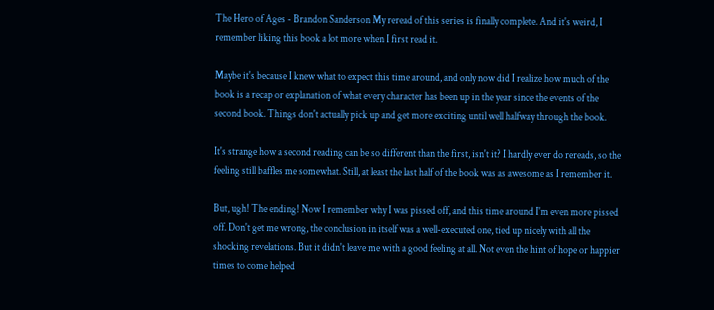The Hero of Ages - Brandon Sanderson My reread of this series is finally complete. And it's weird, I remember liking this book a lot more when I first read it.

Maybe it's because I knew what to expect this time around, and only now did I realize how much of the book is a recap or explanation of what every character has been up in the year since the events of the second book. Things don't actually pick up and get more exciting until well halfway through the book.

It's strange how a second reading can be so different than the first, isn't it? I hardly ever do rereads, so the feeling still baffles me somewhat. Still, at least the last half of the book was as awesome as I remember it.

But, ugh! The ending! Now I remember why I was pissed off, and this time around I'm even more pissed off. Don't get me wrong, the conclusion in itself was a well-executed one, tied up nicely with all the shocking revelations. But it didn't leave me with a good feeling at all. Not even the hint of hope or happier times to come helped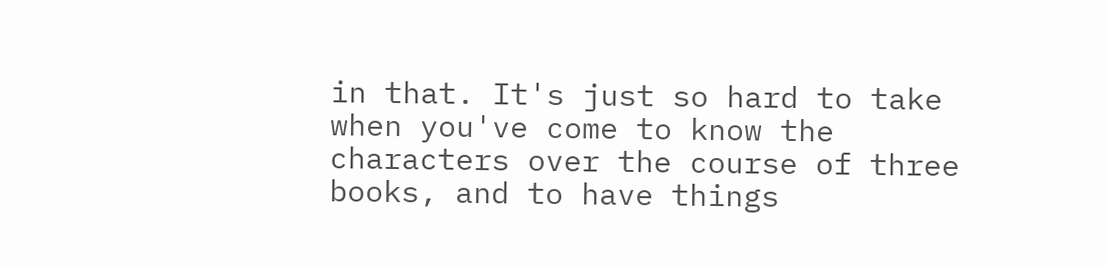in that. It's just so hard to take when you've come to know the characters over the course of three books, and to have things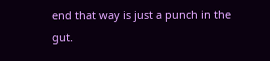end that way is just a punch in the gut.